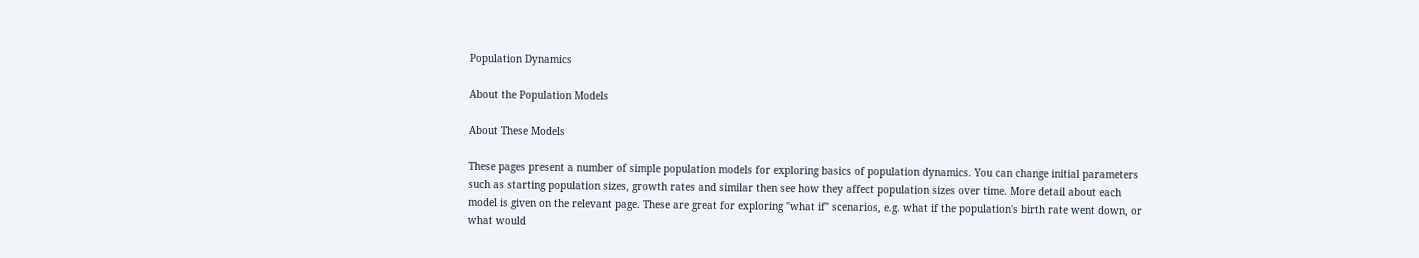Population Dynamics

About the Population Models

About These Models

These pages present a number of simple population models for exploring basics of population dynamics. You can change initial parameters such as starting population sizes, growth rates and similar then see how they affect population sizes over time. More detail about each model is given on the relevant page. These are great for exploring "what if" scenarios, e.g. what if the population's birth rate went down, or what would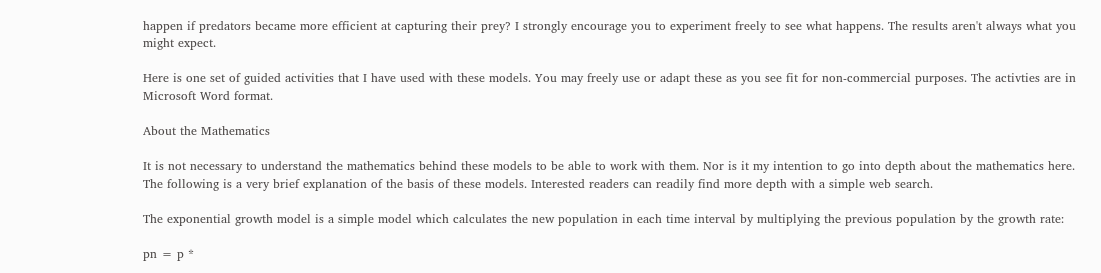happen if predators became more efficient at capturing their prey? I strongly encourage you to experiment freely to see what happens. The results aren't always what you might expect.

Here is one set of guided activities that I have used with these models. You may freely use or adapt these as you see fit for non-commercial purposes. The activties are in Microsoft Word format.

About the Mathematics

It is not necessary to understand the mathematics behind these models to be able to work with them. Nor is it my intention to go into depth about the mathematics here. The following is a very brief explanation of the basis of these models. Interested readers can readily find more depth with a simple web search.

The exponential growth model is a simple model which calculates the new population in each time interval by multiplying the previous population by the growth rate:

pn = p *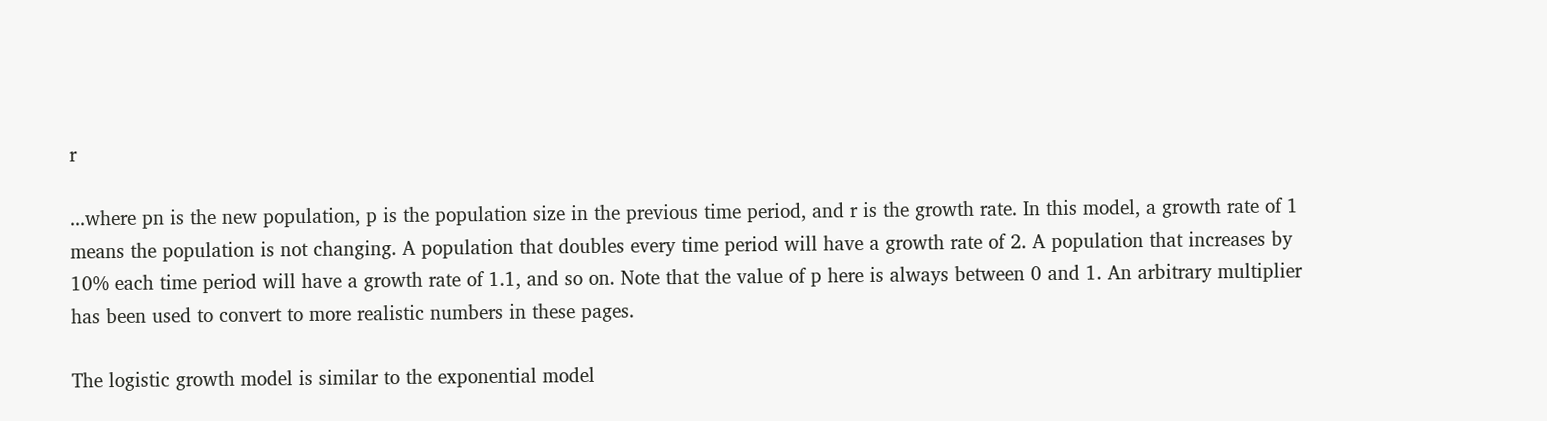r

...where pn is the new population, p is the population size in the previous time period, and r is the growth rate. In this model, a growth rate of 1 means the population is not changing. A population that doubles every time period will have a growth rate of 2. A population that increases by 10% each time period will have a growth rate of 1.1, and so on. Note that the value of p here is always between 0 and 1. An arbitrary multiplier has been used to convert to more realistic numbers in these pages.

The logistic growth model is similar to the exponential model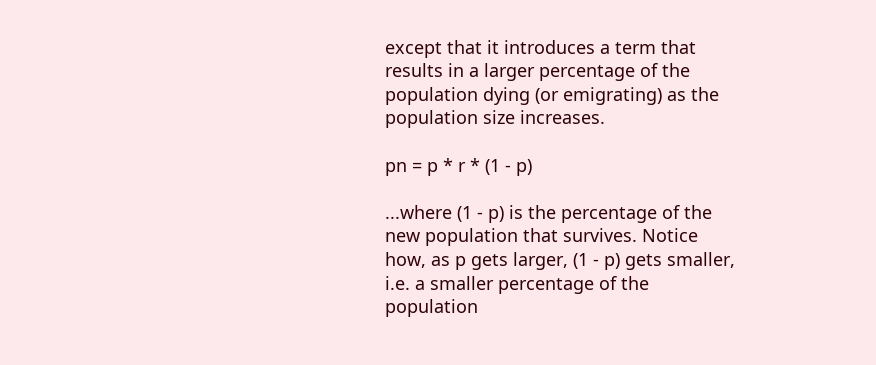except that it introduces a term that results in a larger percentage of the population dying (or emigrating) as the population size increases.

pn = p * r * (1 - p)

...where (1 - p) is the percentage of the new population that survives. Notice how, as p gets larger, (1 - p) gets smaller, i.e. a smaller percentage of the population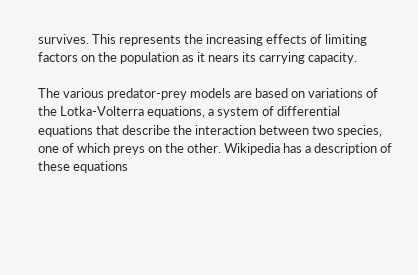survives. This represents the increasing effects of limiting factors on the population as it nears its carrying capacity.

The various predator-prey models are based on variations of the Lotka-Volterra equations, a system of differential equations that describe the interaction between two species, one of which preys on the other. Wikipedia has a description of these equations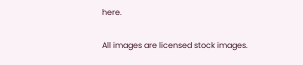here.

All images are licensed stock images.